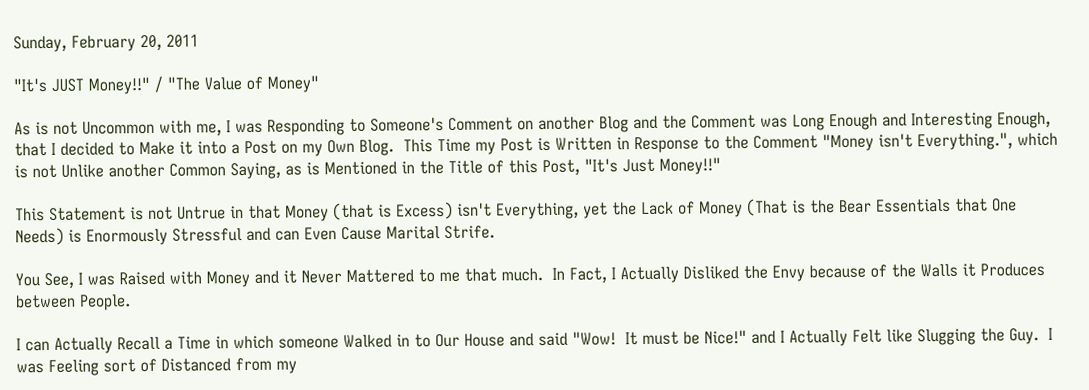Sunday, February 20, 2011

"It's JUST Money!!" / "The Value of Money"

As is not Uncommon with me, I was Responding to Someone's Comment on another Blog and the Comment was Long Enough and Interesting Enough, that I decided to Make it into a Post on my Own Blog.  This Time my Post is Written in Response to the Comment "Money isn't Everything.", which is not Unlike another Common Saying, as is Mentioned in the Title of this Post, "It's Just Money!!"

This Statement is not Untrue in that Money (that is Excess) isn't Everything, yet the Lack of Money (That is the Bear Essentials that One Needs) is Enormously Stressful and can Even Cause Marital Strife.

You See, I was Raised with Money and it Never Mattered to me that much.  In Fact, I Actually Disliked the Envy because of the Walls it Produces between People.

I can Actually Recall a Time in which someone Walked in to Our House and said "Wow!  It must be Nice!" and I Actually Felt like Slugging the Guy.  I was Feeling sort of Distanced from my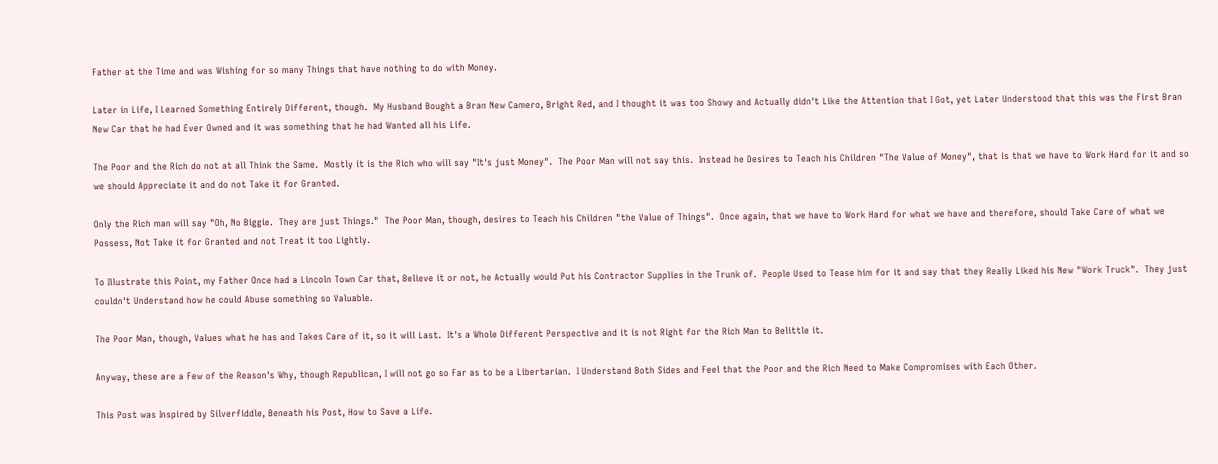Father at the Time and was Wishing for so many Things that have nothing to do with Money.

Later in Life, I Learned Something Entirely Different, though.  My Husband Bought a Bran New Camero, Bright Red, and I thought it was too Showy and Actually didn't Like the Attention that I Got, yet Later Understood that this was the First Bran New Car that he had Ever Owned and it was something that he had Wanted all his Life.

The Poor and the Rich do not at all Think the Same.  Mostly it is the Rich who will say "It's just Money".  The Poor Man will not say this.  Instead he Desires to Teach his Children "The Value of Money", that is that we have to Work Hard for it and so we should Appreciate it and do not Take it for Granted.

Only the Rich man will say "Oh, No Biggie.  They are just Things."  The Poor Man, though, desires to Teach his Children "the Value of Things".  Once again, that we have to Work Hard for what we have and therefore, should Take Care of what we Possess, Not Take it for Granted and not Treat it too Lightly.

To Illustrate this Point, my Father Once had a Lincoln Town Car that, Believe it or not, he Actually would Put his Contractor Supplies in the Trunk of.  People Used to Tease him for it and say that they Really Liked his New "Work Truck".  They just couldn't Understand how he could Abuse something so Valuable.

The Poor Man, though, Values what he has and Takes Care of it, so it will Last.  It's a Whole Different Perspective and it is not Right for the Rich Man to Belittle it.

Anyway, these are a Few of the Reason's Why, though Republican, I will not go so Far as to be a Libertarian.  I Understand Both Sides and Feel that the Poor and the Rich Need to Make Compromises with Each Other.

This Post was Inspired by Silverfiddle, Beneath his Post, How to Save a Life.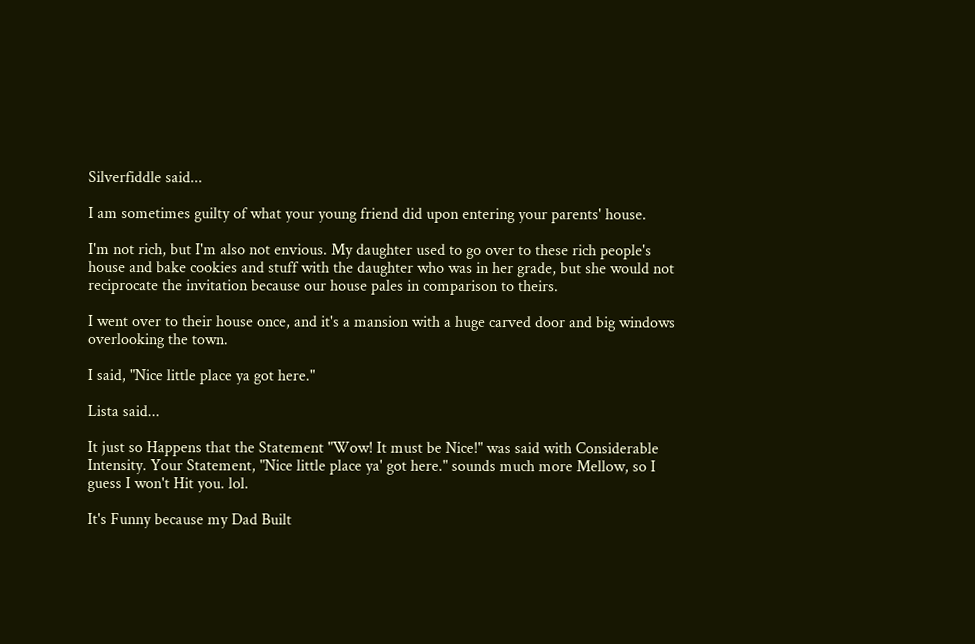Silverfiddle said...

I am sometimes guilty of what your young friend did upon entering your parents' house.

I'm not rich, but I'm also not envious. My daughter used to go over to these rich people's house and bake cookies and stuff with the daughter who was in her grade, but she would not reciprocate the invitation because our house pales in comparison to theirs.

I went over to their house once, and it's a mansion with a huge carved door and big windows overlooking the town.

I said, "Nice little place ya got here."

Lista said...

It just so Happens that the Statement "Wow! It must be Nice!" was said with Considerable Intensity. Your Statement, "Nice little place ya' got here." sounds much more Mellow, so I guess I won't Hit you. lol.

It's Funny because my Dad Built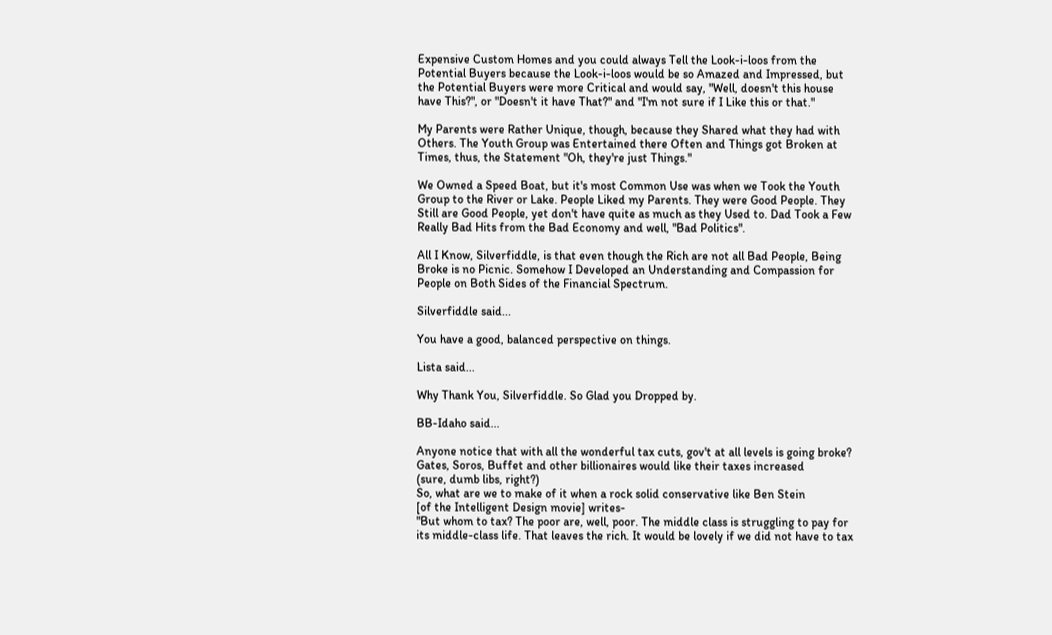Expensive Custom Homes and you could always Tell the Look-i-loos from the Potential Buyers because the Look-i-loos would be so Amazed and Impressed, but the Potential Buyers were more Critical and would say, "Well, doesn't this house have This?", or "Doesn't it have That?" and "I'm not sure if I Like this or that."

My Parents were Rather Unique, though, because they Shared what they had with Others. The Youth Group was Entertained there Often and Things got Broken at Times, thus, the Statement "Oh, they're just Things."

We Owned a Speed Boat, but it's most Common Use was when we Took the Youth Group to the River or Lake. People Liked my Parents. They were Good People. They Still are Good People, yet don't have quite as much as they Used to. Dad Took a Few Really Bad Hits from the Bad Economy and well, "Bad Politics".

All I Know, Silverfiddle, is that even though the Rich are not all Bad People, Being Broke is no Picnic. Somehow I Developed an Understanding and Compassion for People on Both Sides of the Financial Spectrum.

Silverfiddle said...

You have a good, balanced perspective on things.

Lista said...

Why Thank You, Silverfiddle. So Glad you Dropped by.

BB-Idaho said...

Anyone notice that with all the wonderful tax cuts, gov't at all levels is going broke?
Gates, Soros, Buffet and other billionaires would like their taxes increased
(sure, dumb libs, right?)
So, what are we to make of it when a rock solid conservative like Ben Stein
[of the Intelligent Design movie] writes-
"But whom to tax? The poor are, well, poor. The middle class is struggling to pay for its middle-class life. That leaves the rich. It would be lovely if we did not have to tax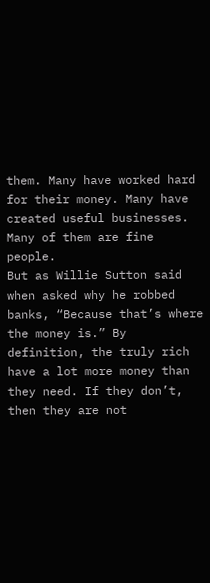them. Many have worked hard for their money. Many have created useful businesses. Many of them are fine people.
But as Willie Sutton said when asked why he robbed banks, “Because that’s where the money is.” By definition, the truly rich have a lot more money than they need. If they don’t, then they are not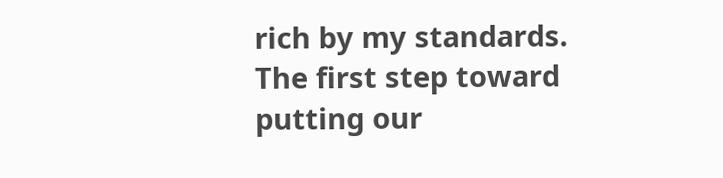rich by my standards. The first step toward putting our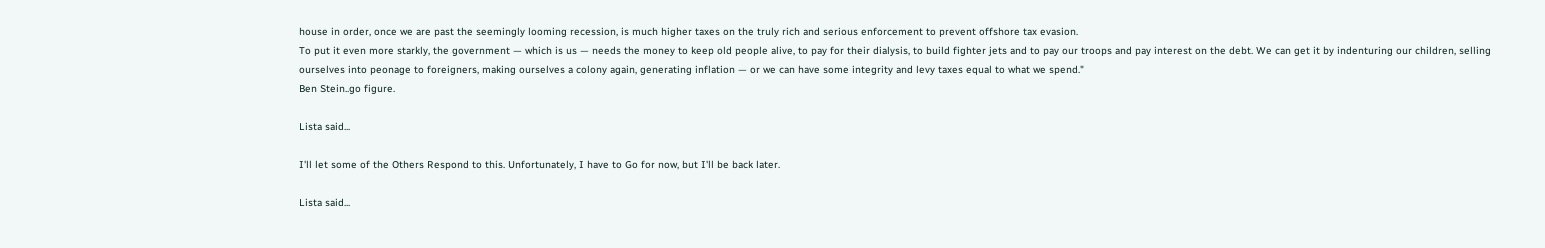house in order, once we are past the seemingly looming recession, is much higher taxes on the truly rich and serious enforcement to prevent offshore tax evasion.
To put it even more starkly, the government — which is us — needs the money to keep old people alive, to pay for their dialysis, to build fighter jets and to pay our troops and pay interest on the debt. We can get it by indenturing our children, selling ourselves into peonage to foreigners, making ourselves a colony again, generating inflation — or we can have some integrity and levy taxes equal to what we spend."
Ben Stein..go figure.

Lista said...

I'll let some of the Others Respond to this. Unfortunately, I have to Go for now, but I'll be back later.

Lista said...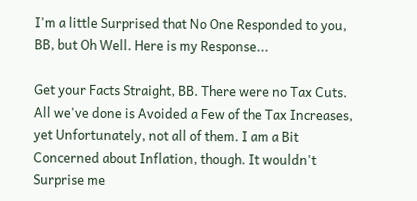I'm a little Surprised that No One Responded to you, BB, but Oh Well. Here is my Response...

Get your Facts Straight, BB. There were no Tax Cuts. All we've done is Avoided a Few of the Tax Increases, yet Unfortunately, not all of them. I am a Bit Concerned about Inflation, though. It wouldn't Surprise me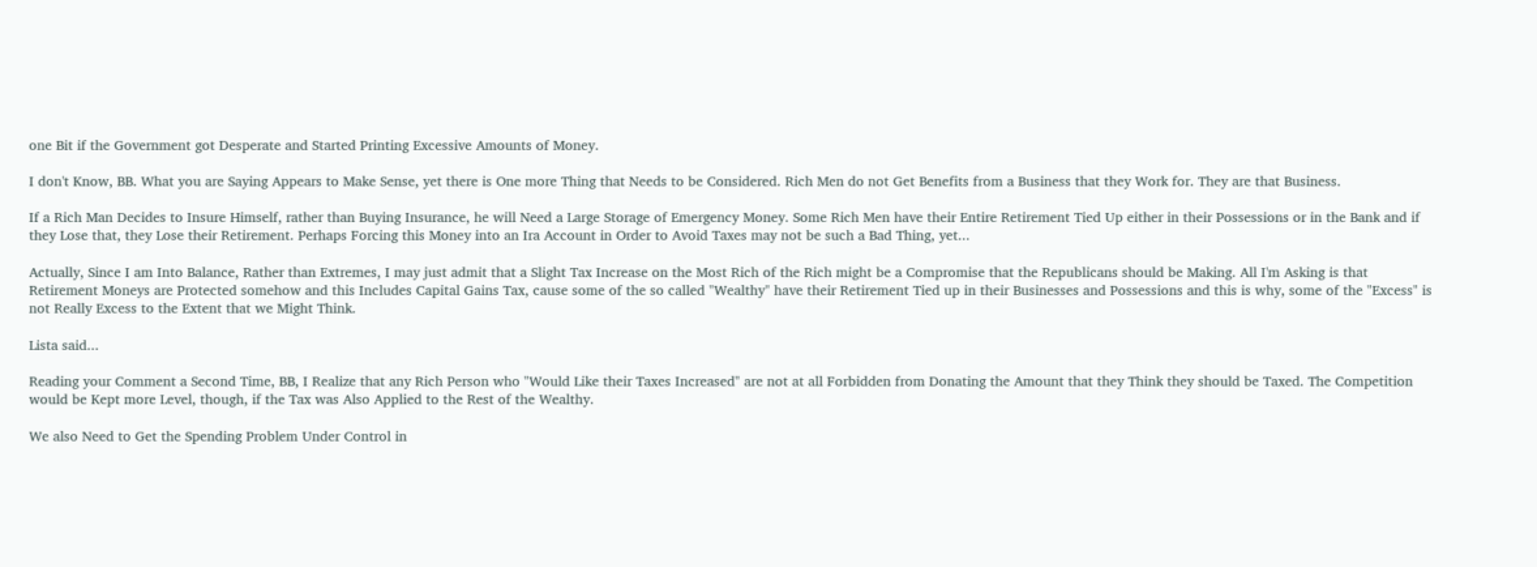one Bit if the Government got Desperate and Started Printing Excessive Amounts of Money.

I don't Know, BB. What you are Saying Appears to Make Sense, yet there is One more Thing that Needs to be Considered. Rich Men do not Get Benefits from a Business that they Work for. They are that Business.

If a Rich Man Decides to Insure Himself, rather than Buying Insurance, he will Need a Large Storage of Emergency Money. Some Rich Men have their Entire Retirement Tied Up either in their Possessions or in the Bank and if they Lose that, they Lose their Retirement. Perhaps Forcing this Money into an Ira Account in Order to Avoid Taxes may not be such a Bad Thing, yet...

Actually, Since I am Into Balance, Rather than Extremes, I may just admit that a Slight Tax Increase on the Most Rich of the Rich might be a Compromise that the Republicans should be Making. All I'm Asking is that Retirement Moneys are Protected somehow and this Includes Capital Gains Tax, cause some of the so called "Wealthy" have their Retirement Tied up in their Businesses and Possessions and this is why, some of the "Excess" is not Really Excess to the Extent that we Might Think.

Lista said...

Reading your Comment a Second Time, BB, I Realize that any Rich Person who "Would Like their Taxes Increased" are not at all Forbidden from Donating the Amount that they Think they should be Taxed. The Competition would be Kept more Level, though, if the Tax was Also Applied to the Rest of the Wealthy.

We also Need to Get the Spending Problem Under Control in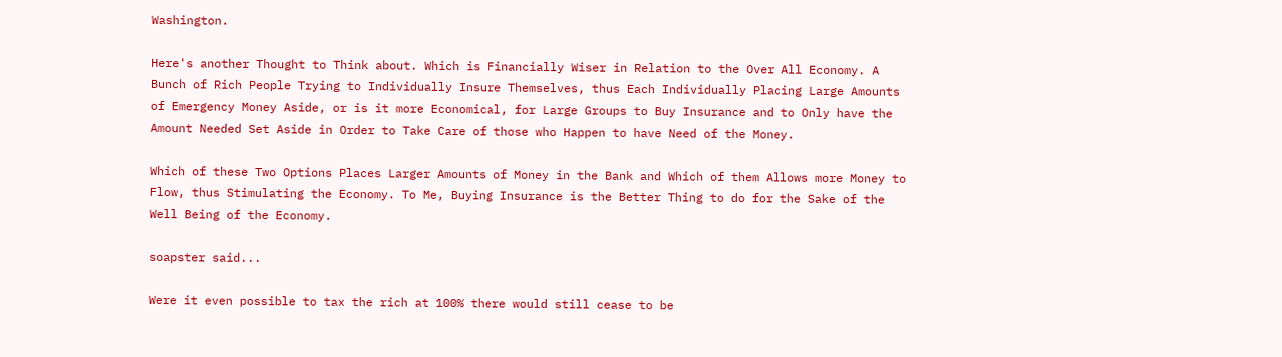Washington.

Here's another Thought to Think about. Which is Financially Wiser in Relation to the Over All Economy. A Bunch of Rich People Trying to Individually Insure Themselves, thus Each Individually Placing Large Amounts of Emergency Money Aside, or is it more Economical, for Large Groups to Buy Insurance and to Only have the Amount Needed Set Aside in Order to Take Care of those who Happen to have Need of the Money.

Which of these Two Options Places Larger Amounts of Money in the Bank and Which of them Allows more Money to Flow, thus Stimulating the Economy. To Me, Buying Insurance is the Better Thing to do for the Sake of the Well Being of the Economy.

soapster said...

Were it even possible to tax the rich at 100% there would still cease to be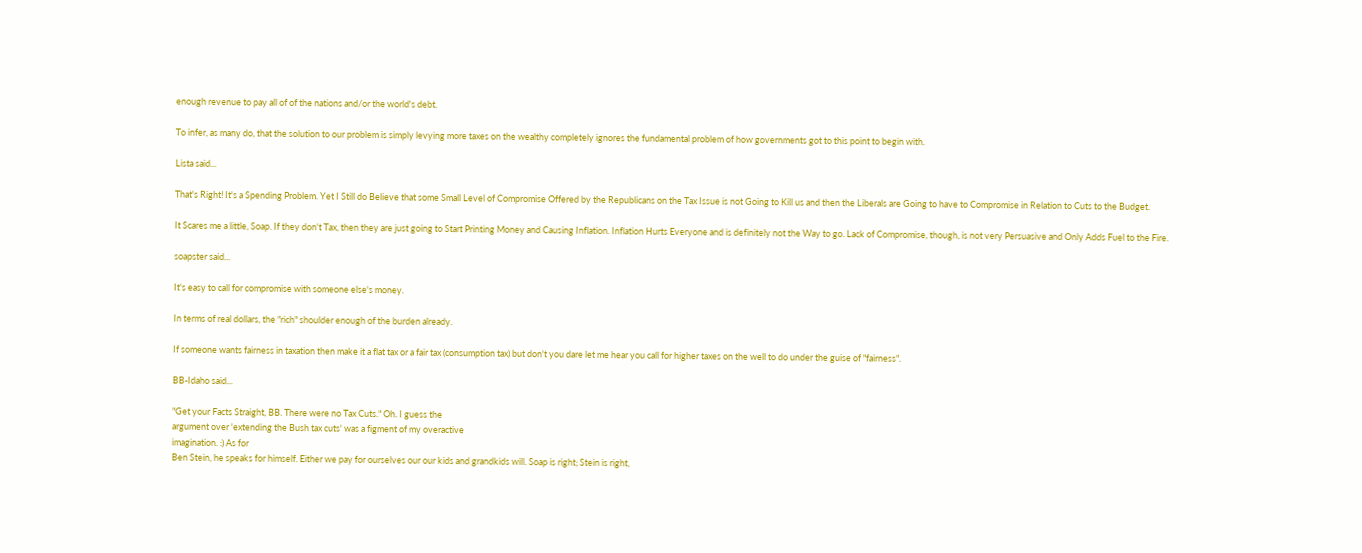enough revenue to pay all of of the nations and/or the world's debt.

To infer, as many do, that the solution to our problem is simply levying more taxes on the wealthy completely ignores the fundamental problem of how governments got to this point to begin with.

Lista said...

That's Right! It's a Spending Problem. Yet I Still do Believe that some Small Level of Compromise Offered by the Republicans on the Tax Issue is not Going to Kill us and then the Liberals are Going to have to Compromise in Relation to Cuts to the Budget.

It Scares me a little, Soap. If they don't Tax, then they are just going to Start Printing Money and Causing Inflation. Inflation Hurts Everyone and is definitely not the Way to go. Lack of Compromise, though, is not very Persuasive and Only Adds Fuel to the Fire.

soapster said...

It's easy to call for compromise with someone else's money.

In terms of real dollars, the "rich" shoulder enough of the burden already.

If someone wants fairness in taxation then make it a flat tax or a fair tax (consumption tax) but don't you dare let me hear you call for higher taxes on the well to do under the guise of "fairness".

BB-Idaho said...

"Get your Facts Straight, BB. There were no Tax Cuts." Oh. I guess the
argument over 'extending the Bush tax cuts' was a figment of my overactive
imagination. :) As for
Ben Stein, he speaks for himself. Either we pay for ourselves our our kids and grandkids will. Soap is right; Stein is right,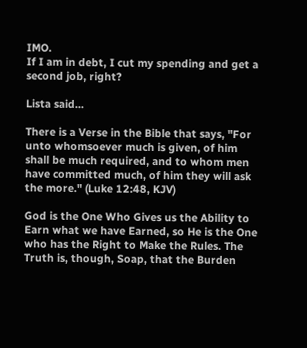IMO.
If I am in debt, I cut my spending and get a second job, right?

Lista said...

There is a Verse in the Bible that says, "For unto whomsoever much is given, of him shall be much required, and to whom men have committed much, of him they will ask the more." (Luke 12:48, KJV)

God is the One Who Gives us the Ability to Earn what we have Earned, so He is the One who has the Right to Make the Rules. The Truth is, though, Soap, that the Burden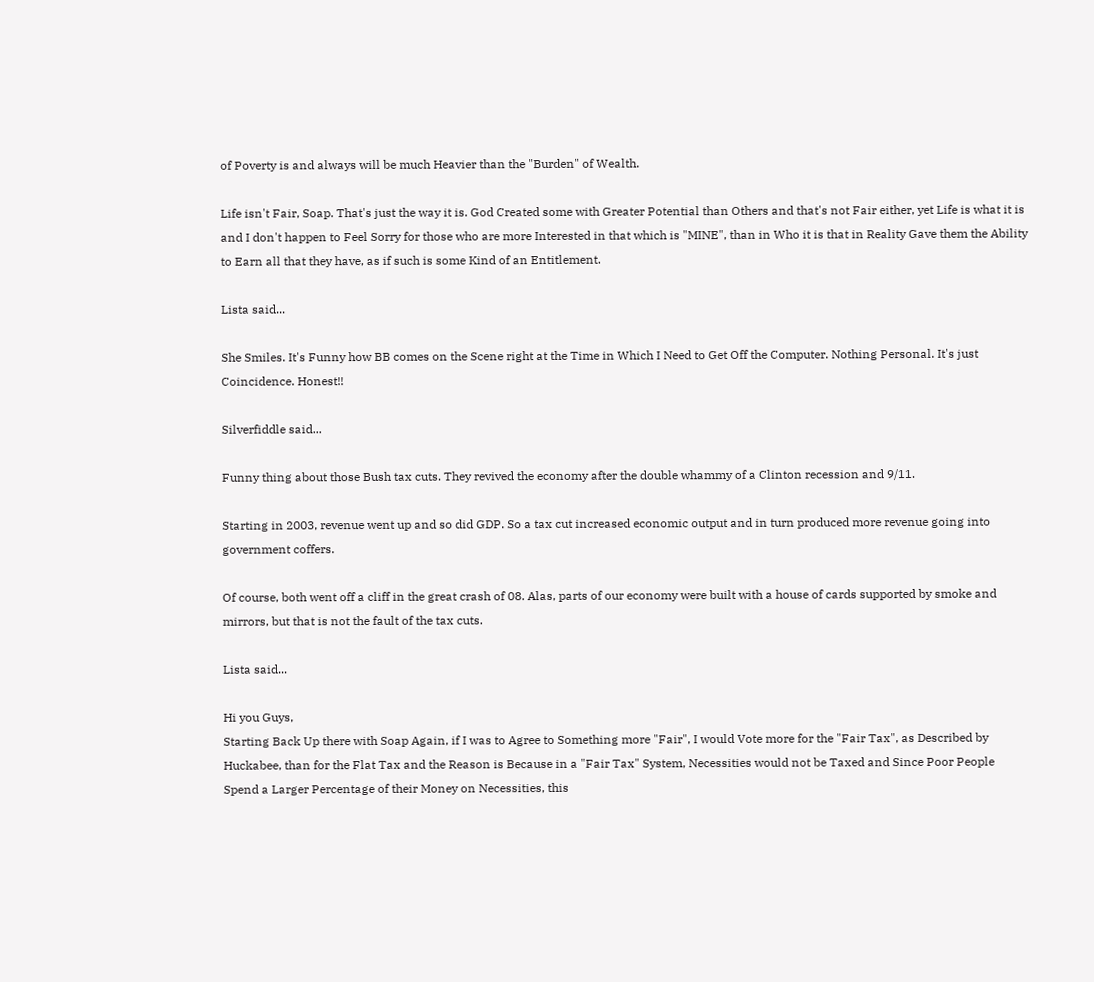of Poverty is and always will be much Heavier than the "Burden" of Wealth.

Life isn't Fair, Soap. That's just the way it is. God Created some with Greater Potential than Others and that's not Fair either, yet Life is what it is and I don't happen to Feel Sorry for those who are more Interested in that which is "MINE", than in Who it is that in Reality Gave them the Ability to Earn all that they have, as if such is some Kind of an Entitlement.

Lista said...

She Smiles. It's Funny how BB comes on the Scene right at the Time in Which I Need to Get Off the Computer. Nothing Personal. It's just Coincidence. Honest!!

Silverfiddle said...

Funny thing about those Bush tax cuts. They revived the economy after the double whammy of a Clinton recession and 9/11.

Starting in 2003, revenue went up and so did GDP. So a tax cut increased economic output and in turn produced more revenue going into government coffers.

Of course, both went off a cliff in the great crash of 08. Alas, parts of our economy were built with a house of cards supported by smoke and mirrors, but that is not the fault of the tax cuts.

Lista said...

Hi you Guys,
Starting Back Up there with Soap Again, if I was to Agree to Something more "Fair", I would Vote more for the "Fair Tax", as Described by Huckabee, than for the Flat Tax and the Reason is Because in a "Fair Tax" System, Necessities would not be Taxed and Since Poor People Spend a Larger Percentage of their Money on Necessities, this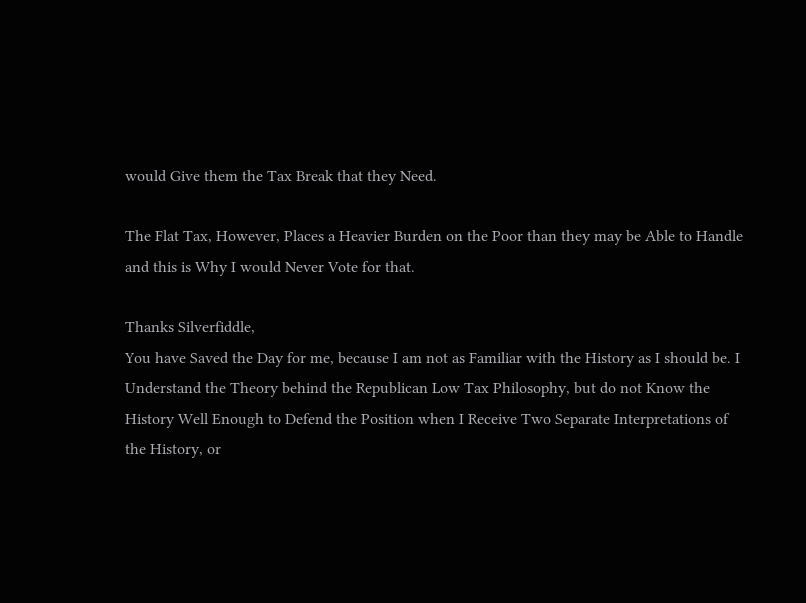would Give them the Tax Break that they Need.

The Flat Tax, However, Places a Heavier Burden on the Poor than they may be Able to Handle and this is Why I would Never Vote for that.

Thanks Silverfiddle,
You have Saved the Day for me, because I am not as Familiar with the History as I should be. I Understand the Theory behind the Republican Low Tax Philosophy, but do not Know the History Well Enough to Defend the Position when I Receive Two Separate Interpretations of the History, or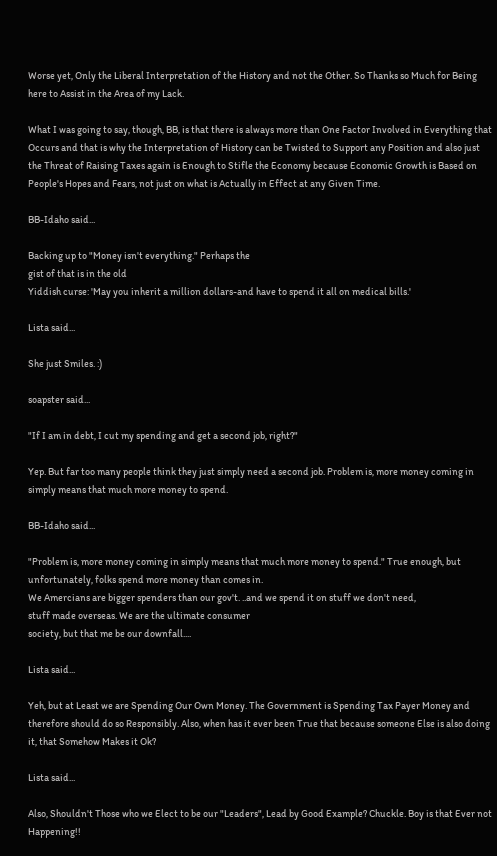Worse yet, Only the Liberal Interpretation of the History and not the Other. So Thanks so Much for Being here to Assist in the Area of my Lack.

What I was going to say, though, BB, is that there is always more than One Factor Involved in Everything that Occurs and that is why the Interpretation of History can be Twisted to Support any Position and also just the Threat of Raising Taxes again is Enough to Stifle the Economy because Economic Growth is Based on People's Hopes and Fears, not just on what is Actually in Effect at any Given Time.

BB-Idaho said...

Backing up to "Money isn't everything." Perhaps the
gist of that is in the old
Yiddish curse: 'May you inherit a million dollars-and have to spend it all on medical bills.'

Lista said...

She just Smiles. :)

soapster said...

"If I am in debt, I cut my spending and get a second job, right?"

Yep. But far too many people think they just simply need a second job. Problem is, more money coming in simply means that much more money to spend.

BB-Idaho said...

"Problem is, more money coming in simply means that much more money to spend." True enough, but
unfortunately, folks spend more money than comes in.
We Amercians are bigger spenders than our gov't. ..and we spend it on stuff we don't need,
stuff made overseas. We are the ultimate consumer
society, but that me be our downfall....

Lista said...

Yeh, but at Least we are Spending Our Own Money. The Government is Spending Tax Payer Money and therefore should do so Responsibly. Also, when has it ever been True that because someone Else is also doing it, that Somehow Makes it Ok?

Lista said...

Also, Shouldn't Those who we Elect to be our "Leaders", Lead by Good Example? Chuckle. Boy is that Ever not Happening!!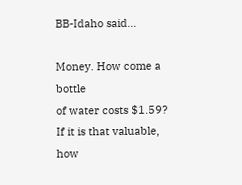BB-Idaho said...

Money. How come a bottle
of water costs $1.59? If it is that valuable, how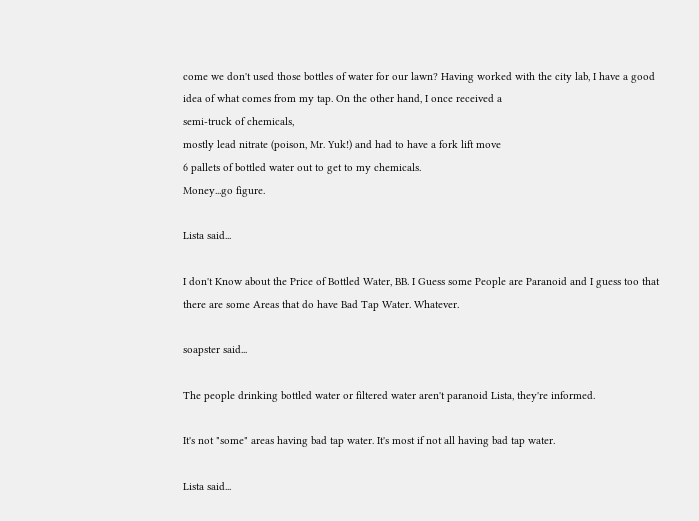come we don't used those bottles of water for our lawn? Having worked with the city lab, I have a good idea of what comes from my tap. On the other hand, I once received a
semi-truck of chemicals,
mostly lead nitrate (poison, Mr. Yuk!) and had to have a fork lift move
6 pallets of bottled water out to get to my chemicals.
Money...go figure.

Lista said...

I don't Know about the Price of Bottled Water, BB. I Guess some People are Paranoid and I guess too that there are some Areas that do have Bad Tap Water. Whatever.

soapster said...

The people drinking bottled water or filtered water aren't paranoid Lista, they're informed.

It's not "some" areas having bad tap water. It's most if not all having bad tap water.

Lista said...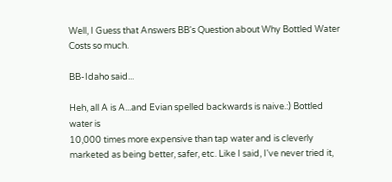Well, I Guess that Answers BB's Question about Why Bottled Water Costs so much.

BB-Idaho said...

Heh, all A is A...and Evian spelled backwards is naive.:) Bottled water is
10,000 times more expensive than tap water and is cleverly marketed as being better, safer, etc. Like I said, I've never tried it,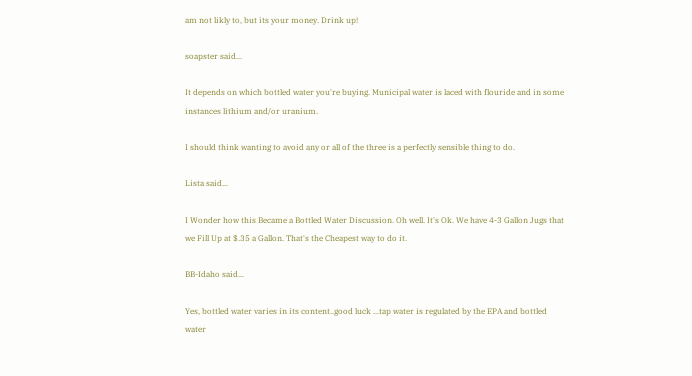am not likly to, but its your money. Drink up!

soapster said...

It depends on which bottled water you're buying. Municipal water is laced with flouride and in some instances lithium and/or uranium.

I should think wanting to avoid any or all of the three is a perfectly sensible thing to do.

Lista said...

I Wonder how this Became a Bottled Water Discussion. Oh well. It's Ok. We have 4-3 Gallon Jugs that we Fill Up at $.35 a Gallon. That's the Cheapest way to do it.

BB-Idaho said...

Yes, bottled water varies in its content..good luck ...tap water is regulated by the EPA and bottled water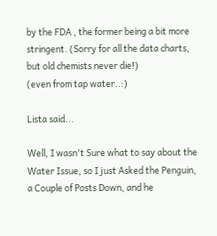by the FDA , the former being a bit more stringent. (Sorry for all the data charts, but old chemists never die!)
(even from tap water..:)

Lista said...

Well, I wasn't Sure what to say about the Water Issue, so I just Asked the Penguin, a Couple of Posts Down, and he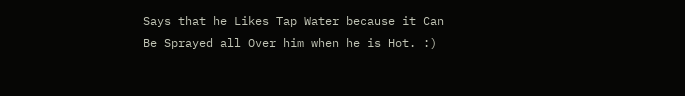Says that he Likes Tap Water because it Can Be Sprayed all Over him when he is Hot. :)